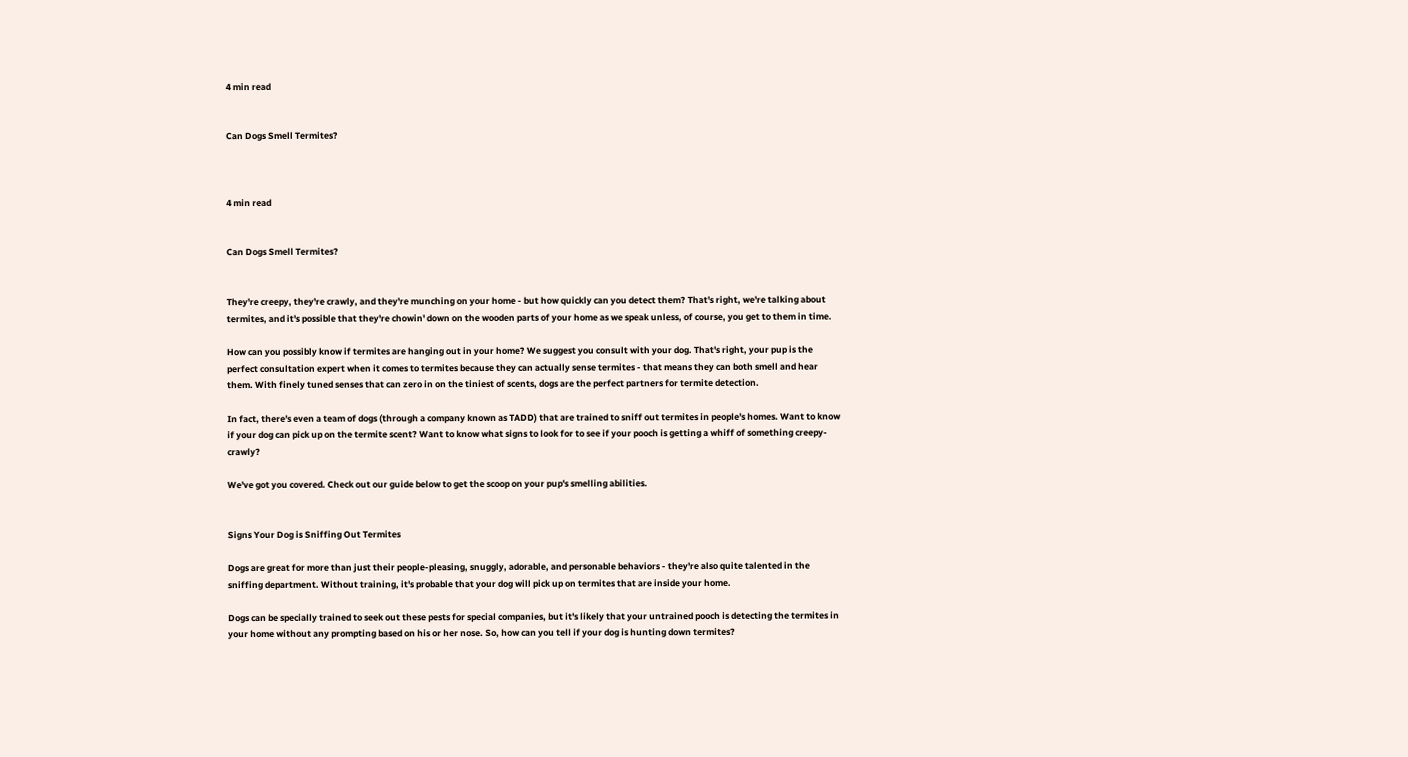4 min read


Can Dogs Smell Termites?



4 min read


Can Dogs Smell Termites?


They're creepy, they're crawly, and they're munching on your home - but how quickly can you detect them? That's right, we're talking about termites, and it's possible that they're chowin' down on the wooden parts of your home as we speak unless, of course, you get to them in time.

How can you possibly know if termites are hanging out in your home? We suggest you consult with your dog. That's right, your pup is the perfect consultation expert when it comes to termites because they can actually sense termites - that means they can both smell and hear them. With finely tuned senses that can zero in on the tiniest of scents, dogs are the perfect partners for termite detection.

In fact, there's even a team of dogs (through a company known as TADD) that are trained to sniff out termites in people's homes. Want to know if your dog can pick up on the termite scent? Want to know what signs to look for to see if your pooch is getting a whiff of something creepy-crawly?

We've got you covered. Check out our guide below to get the scoop on your pup's smelling abilities.


Signs Your Dog is Sniffing Out Termites

Dogs are great for more than just their people-pleasing, snuggly, adorable, and personable behaviors - they're also quite talented in the sniffing department. Without training, it's probable that your dog will pick up on termites that are inside your home.

Dogs can be specially trained to seek out these pests for special companies, but it's likely that your untrained pooch is detecting the termites in your home without any prompting based on his or her nose. So, how can you tell if your dog is hunting down termites?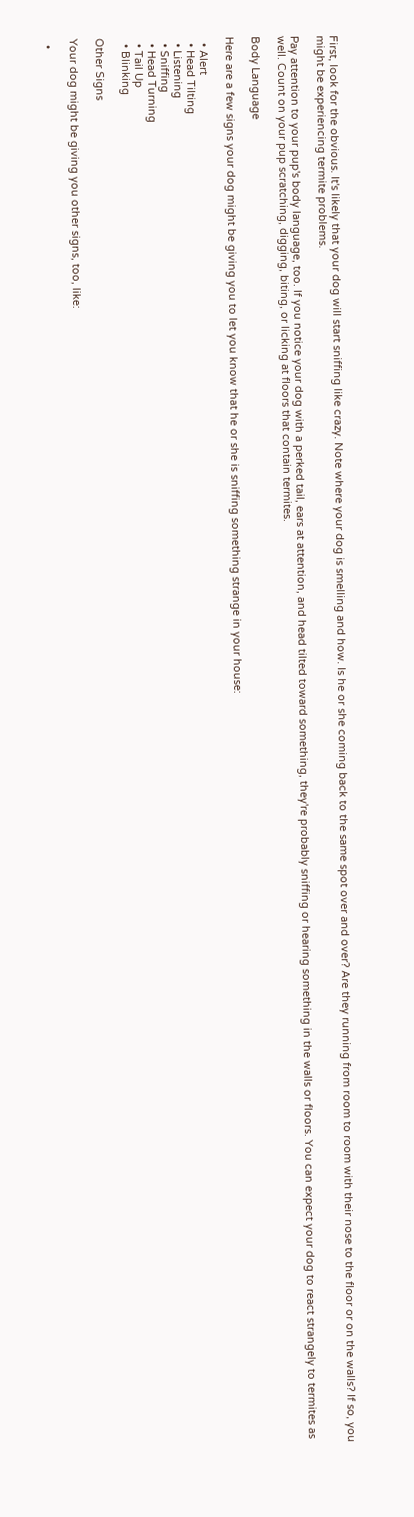First, look for the obvious. It's likely that your dog will start sniffing like crazy. Note where your dog is smelling and how. Is he or she coming back to the same spot over and over? Are they running from room to room with their nose to the floor or on the walls? If so, you might be experiencing termite problems.

Pay attention to your pup's body language, too. If you notice your dog with a perked tail, ears at attention, and head tilted toward something, they're probably sniffing or hearing something in the walls or floors. You can expect your dog to react strangely to termites as well. Count on your pup scratching, digging, biting, or licking at floors that contain termites.

Body Language

Here are a few signs your dog might be giving you to let you know that he or she is sniffing something strange in your house:

  • Alert
  • Head Tilting
  • Listening
  • Sniffing
  • Head Turning
  • Tail Up
  • Blinking

Other Signs

Your dog might be giving you other signs, too, like:

  •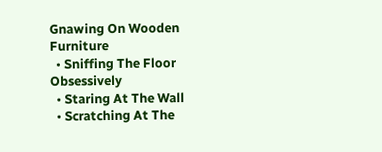Gnawing On Wooden Furniture
  • Sniffing The Floor Obsessively
  • Staring At The Wall
  • Scratching At The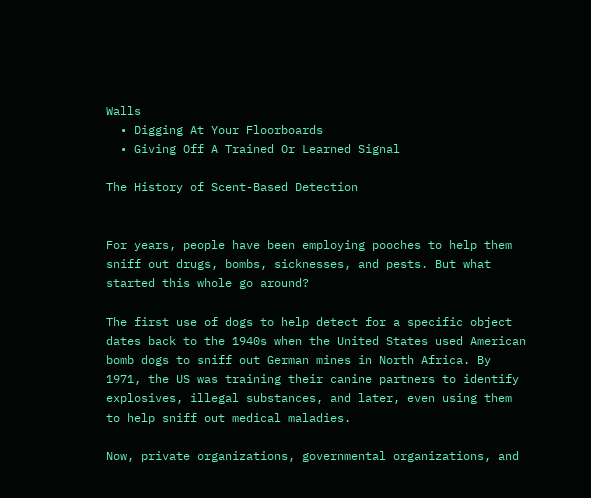Walls
  • Digging At Your Floorboards
  • Giving Off A Trained Or Learned Signal

The History of Scent-Based Detection


For years, people have been employing pooches to help them sniff out drugs, bombs, sicknesses, and pests. But what started this whole go around?

The first use of dogs to help detect for a specific object dates back to the 1940s when the United States used American bomb dogs to sniff out German mines in North Africa. By 1971, the US was training their canine partners to identify explosives, illegal substances, and later, even using them to help sniff out medical maladies.

Now, private organizations, governmental organizations, and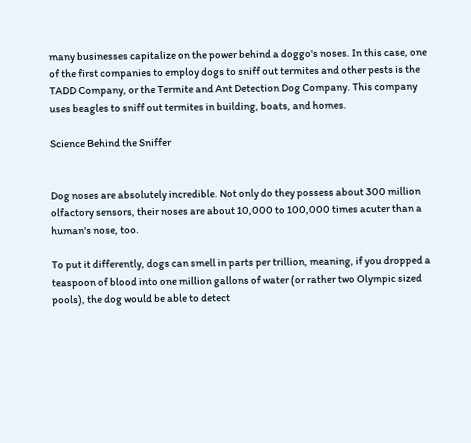many businesses capitalize on the power behind a doggo's noses. In this case, one of the first companies to employ dogs to sniff out termites and other pests is the TADD Company, or the Termite and Ant Detection Dog Company. This company uses beagles to sniff out termites in building, boats, and homes.

Science Behind the Sniffer


Dog noses are absolutely incredible. Not only do they possess about 300 million olfactory sensors, their noses are about 10,000 to 100,000 times acuter than a human's nose, too.

To put it differently, dogs can smell in parts per trillion, meaning, if you dropped a teaspoon of blood into one million gallons of water (or rather two Olympic sized pools), the dog would be able to detect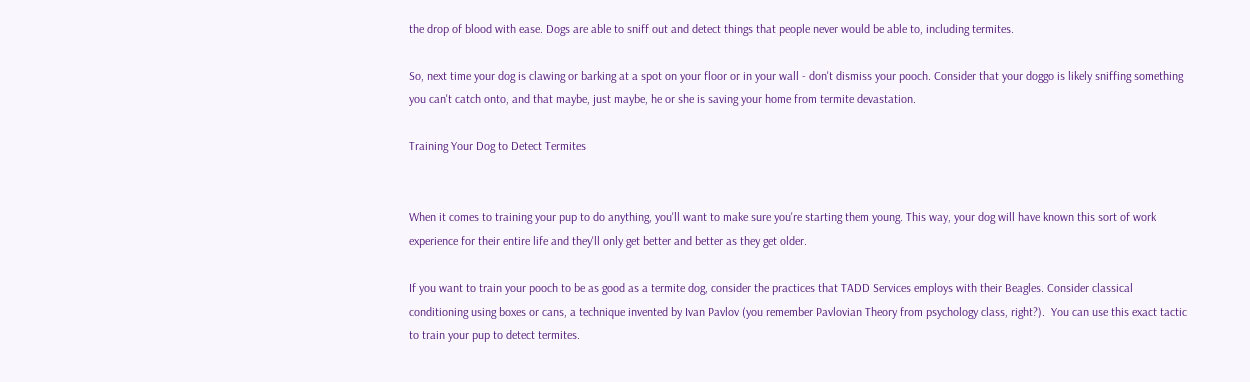the drop of blood with ease. Dogs are able to sniff out and detect things that people never would be able to, including termites.

So, next time your dog is clawing or barking at a spot on your floor or in your wall - don't dismiss your pooch. Consider that your doggo is likely sniffing something you can't catch onto, and that maybe, just maybe, he or she is saving your home from termite devastation.

Training Your Dog to Detect Termites


When it comes to training your pup to do anything, you'll want to make sure you're starting them young. This way, your dog will have known this sort of work experience for their entire life and they'll only get better and better as they get older.

If you want to train your pooch to be as good as a termite dog, consider the practices that TADD Services employs with their Beagles. Consider classical conditioning using boxes or cans, a technique invented by Ivan Pavlov (you remember Pavlovian Theory from psychology class, right?).  You can use this exact tactic to train your pup to detect termites.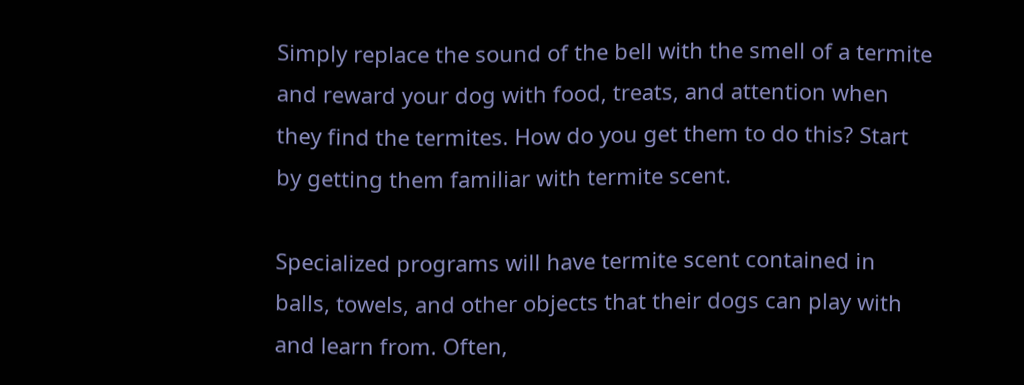Simply replace the sound of the bell with the smell of a termite and reward your dog with food, treats, and attention when they find the termites. How do you get them to do this? Start by getting them familiar with termite scent.

Specialized programs will have termite scent contained in balls, towels, and other objects that their dogs can play with and learn from. Often,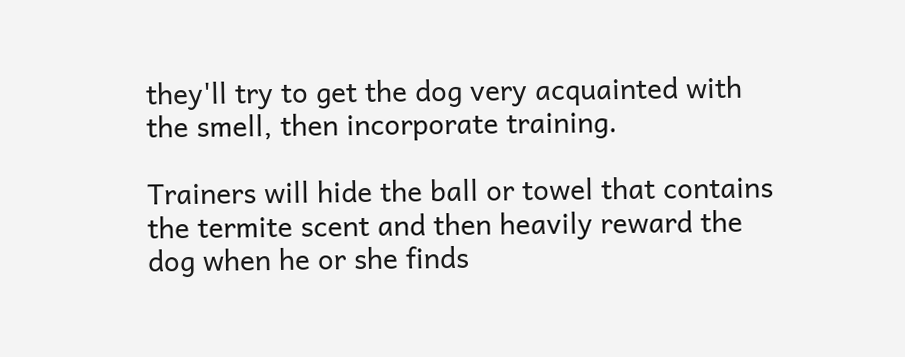they'll try to get the dog very acquainted with the smell, then incorporate training.

Trainers will hide the ball or towel that contains the termite scent and then heavily reward the dog when he or she finds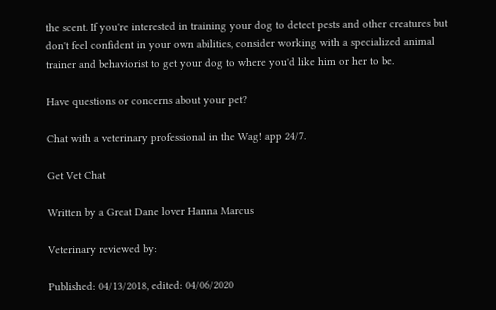the scent. If you're interested in training your dog to detect pests and other creatures but don't feel confident in your own abilities, consider working with a specialized animal trainer and behaviorist to get your dog to where you'd like him or her to be.

Have questions or concerns about your pet?

Chat with a veterinary professional in the Wag! app 24/7.

Get Vet Chat

Written by a Great Dane lover Hanna Marcus

Veterinary reviewed by:

Published: 04/13/2018, edited: 04/06/2020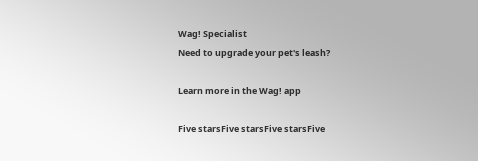Wag! Specialist
Need to upgrade your pet's leash?

Learn more in the Wag! app

Five starsFive starsFive starsFive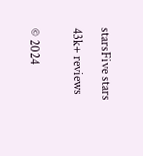starsFive stars

43k+ reviews


© 2024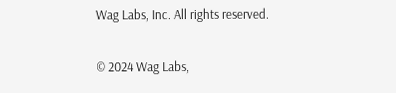Wag Labs, Inc. All rights reserved.

© 2024 Wag Labs,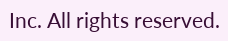Inc. All rights reserved.